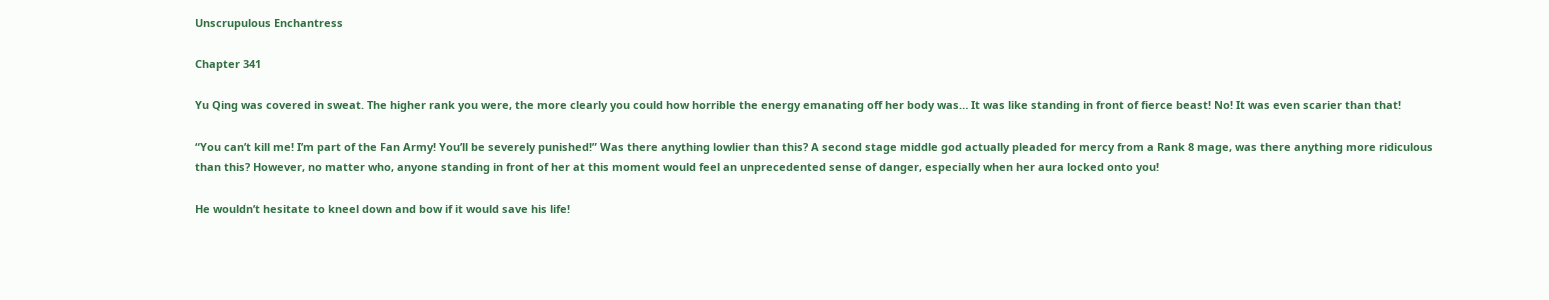Unscrupulous Enchantress

Chapter 341

Yu Qing was covered in sweat. The higher rank you were, the more clearly you could how horrible the energy emanating off her body was… It was like standing in front of fierce beast! No! It was even scarier than that!

“You can’t kill me! I’m part of the Fan Army! You’ll be severely punished!” Was there anything lowlier than this? A second stage middle god actually pleaded for mercy from a Rank 8 mage, was there anything more ridiculous than this? However, no matter who, anyone standing in front of her at this moment would feel an unprecedented sense of danger, especially when her aura locked onto you!

He wouldn’t hesitate to kneel down and bow if it would save his life!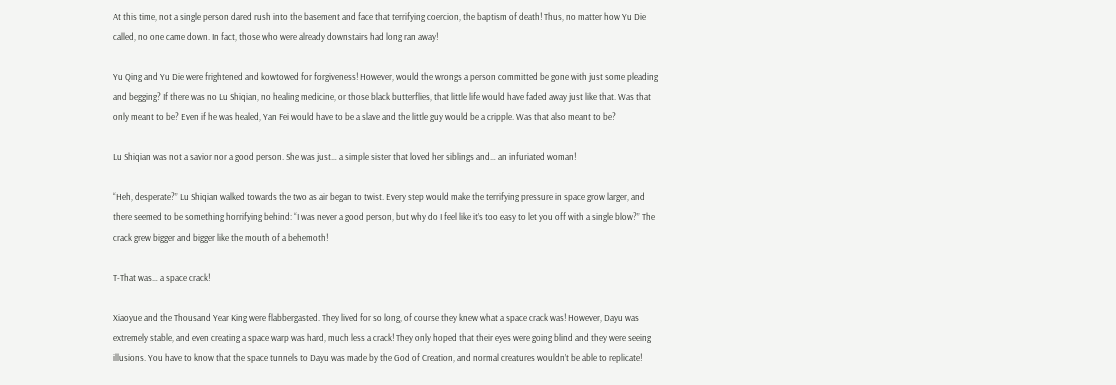At this time, not a single person dared rush into the basement and face that terrifying coercion, the baptism of death! Thus, no matter how Yu Die called, no one came down. In fact, those who were already downstairs had long ran away!

Yu Qing and Yu Die were frightened and kowtowed for forgiveness! However, would the wrongs a person committed be gone with just some pleading and begging? If there was no Lu Shiqian, no healing medicine, or those black butterflies, that little life would have faded away just like that. Was that only meant to be? Even if he was healed, Yan Fei would have to be a slave and the little guy would be a cripple. Was that also meant to be?

Lu Shiqian was not a savior nor a good person. She was just… a simple sister that loved her siblings and… an infuriated woman!

“Heh, desperate?” Lu Shiqian walked towards the two as air began to twist. Every step would make the terrifying pressure in space grow larger, and there seemed to be something horrifying behind: “I was never a good person, but why do I feel like it’s too easy to let you off with a single blow?” The crack grew bigger and bigger like the mouth of a behemoth!

T-That was… a space crack!

Xiaoyue and the Thousand Year King were flabbergasted. They lived for so long, of course they knew what a space crack was! However, Dayu was extremely stable, and even creating a space warp was hard, much less a crack! They only hoped that their eyes were going blind and they were seeing illusions. You have to know that the space tunnels to Dayu was made by the God of Creation, and normal creatures wouldn’t be able to replicate!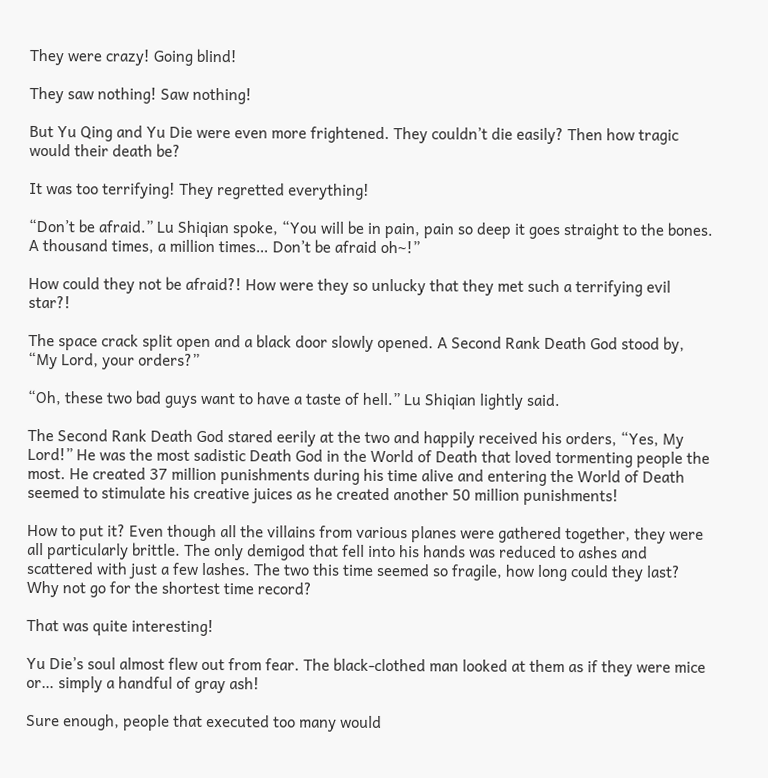They were crazy! Going blind!

They saw nothing! Saw nothing!

But Yu Qing and Yu Die were even more frightened. They couldn’t die easily? Then how tragic would their death be?

It was too terrifying! They regretted everything!

“Don’t be afraid.” Lu Shiqian spoke, “You will be in pain, pain so deep it goes straight to the bones. A thousand times, a million times… Don’t be afraid oh~!”

How could they not be afraid?! How were they so unlucky that they met such a terrifying evil star?!

The space crack split open and a black door slowly opened. A Second Rank Death God stood by, “My Lord, your orders?”

“Oh, these two bad guys want to have a taste of hell.” Lu Shiqian lightly said.

The Second Rank Death God stared eerily at the two and happily received his orders, “Yes, My Lord!” He was the most sadistic Death God in the World of Death that loved tormenting people the most. He created 37 million punishments during his time alive and entering the World of Death seemed to stimulate his creative juices as he created another 50 million punishments!

How to put it? Even though all the villains from various planes were gathered together, they were all particularly brittle. The only demigod that fell into his hands was reduced to ashes and scattered with just a few lashes. The two this time seemed so fragile, how long could they last? Why not go for the shortest time record?

That was quite interesting!

Yu Die’s soul almost flew out from fear. The black-clothed man looked at them as if they were mice or… simply a handful of gray ash!

Sure enough, people that executed too many would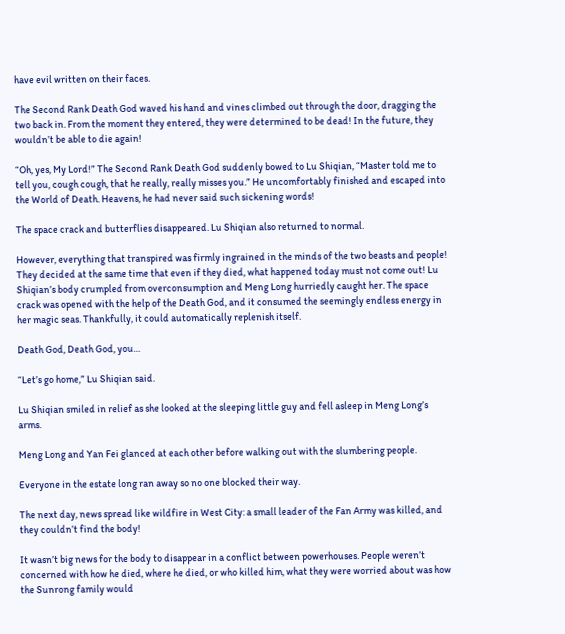have evil written on their faces.

The Second Rank Death God waved his hand and vines climbed out through the door, dragging the two back in. From the moment they entered, they were determined to be dead! In the future, they wouldn’t be able to die again!

“Oh, yes, My Lord!” The Second Rank Death God suddenly bowed to Lu Shiqian, “Master told me to tell you, cough cough, that he really, really misses you.” He uncomfortably finished and escaped into the World of Death. Heavens, he had never said such sickening words!

The space crack and butterflies disappeared. Lu Shiqian also returned to normal.

However, everything that transpired was firmly ingrained in the minds of the two beasts and people! They decided at the same time that even if they died, what happened today must not come out! Lu Shiqian’s body crumpled from overconsumption and Meng Long hurriedly caught her. The space crack was opened with the help of the Death God, and it consumed the seemingly endless energy in her magic seas. Thankfully, it could automatically replenish itself.

Death God, Death God, you…

“Let’s go home,” Lu Shiqian said.

Lu Shiqian smiled in relief as she looked at the sleeping little guy and fell asleep in Meng Long’s arms.

Meng Long and Yan Fei glanced at each other before walking out with the slumbering people.

Everyone in the estate long ran away so no one blocked their way.

The next day, news spread like wildfire in West City: a small leader of the Fan Army was killed, and they couldn’t find the body!

It wasn’t big news for the body to disappear in a conflict between powerhouses. People weren’t concerned with how he died, where he died, or who killed him, what they were worried about was how the Sunrong family would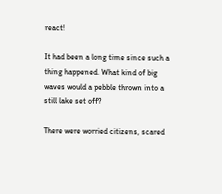react!

It had been a long time since such a thing happened. What kind of big waves would a pebble thrown into a still lake set off?

There were worried citizens, scared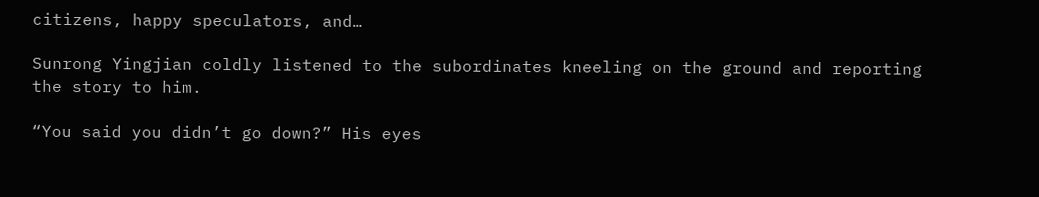citizens, happy speculators, and…

Sunrong Yingjian coldly listened to the subordinates kneeling on the ground and reporting the story to him.

“You said you didn’t go down?” His eyes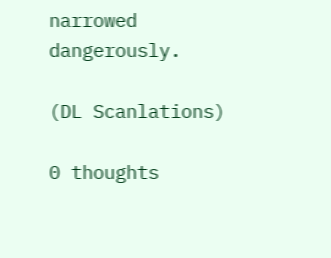narrowed dangerously.

(DL Scanlations)

0 thoughts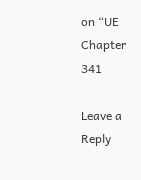on “UE Chapter 341

Leave a Reply